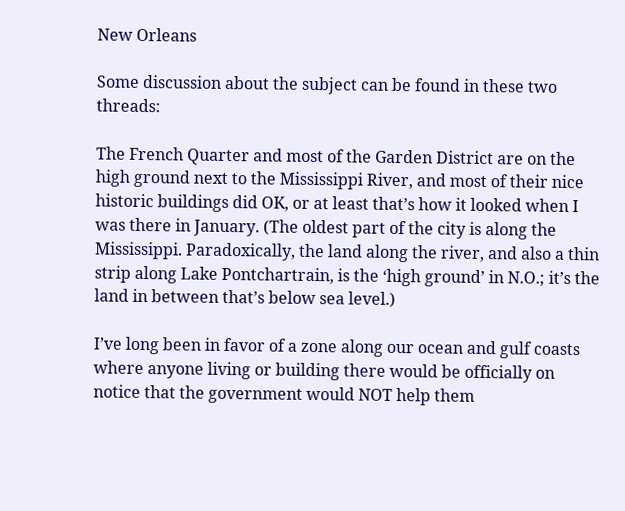New Orleans

Some discussion about the subject can be found in these two threads:

The French Quarter and most of the Garden District are on the high ground next to the Mississippi River, and most of their nice historic buildings did OK, or at least that’s how it looked when I was there in January. (The oldest part of the city is along the Mississippi. Paradoxically, the land along the river, and also a thin strip along Lake Pontchartrain, is the ‘high ground’ in N.O.; it’s the land in between that’s below sea level.)

I’ve long been in favor of a zone along our ocean and gulf coasts where anyone living or building there would be officially on notice that the government would NOT help them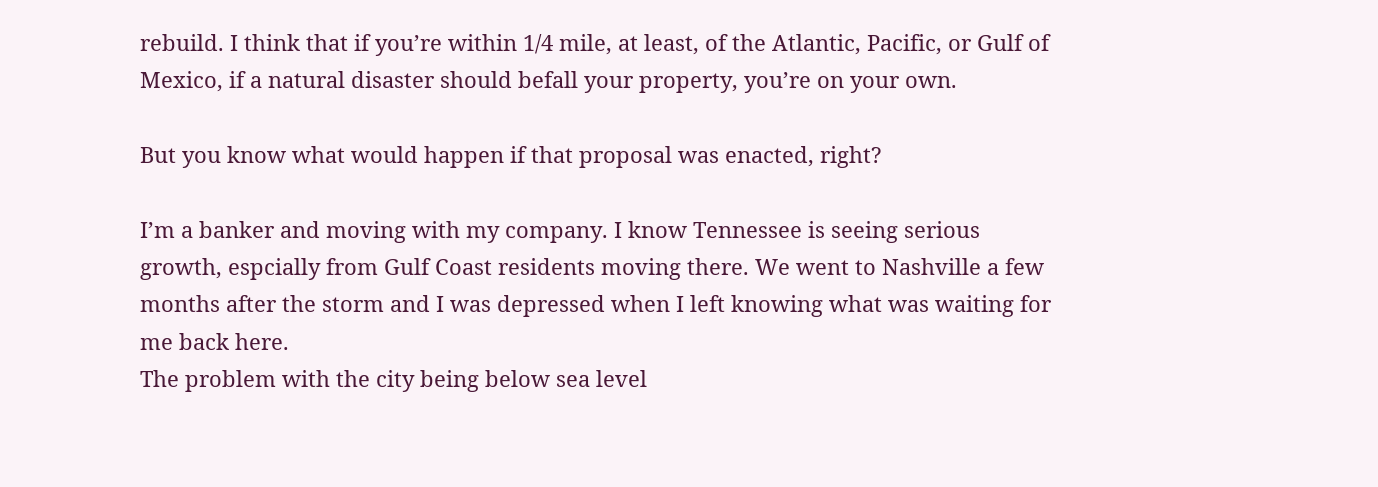rebuild. I think that if you’re within 1/4 mile, at least, of the Atlantic, Pacific, or Gulf of Mexico, if a natural disaster should befall your property, you’re on your own.

But you know what would happen if that proposal was enacted, right?

I’m a banker and moving with my company. I know Tennessee is seeing serious growth, espcially from Gulf Coast residents moving there. We went to Nashville a few months after the storm and I was depressed when I left knowing what was waiting for me back here.
The problem with the city being below sea level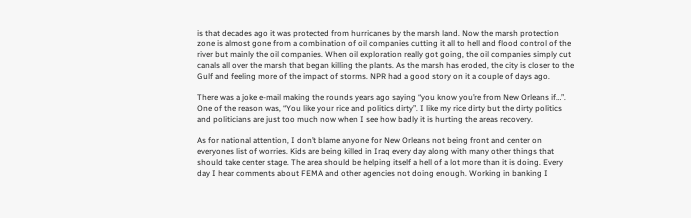is that decades ago it was protected from hurricanes by the marsh land. Now the marsh protection zone is almost gone from a combination of oil companies cutting it all to hell and flood control of the river but mainly the oil companies. When oil exploration really got going, the oil companies simply cut canals all over the marsh that began killing the plants. As the marsh has eroded, the city is closer to the Gulf and feeling more of the impact of storms. NPR had a good story on it a couple of days ago.

There was a joke e-mail making the rounds years ago saying “you know you’re from New Orleans if…”. One of the reason was, “You like your rice and politics dirty”. I like my rice dirty but the dirty politics and politicians are just too much now when I see how badly it is hurting the areas recovery.

As for national attention, I don’t blame anyone for New Orleans not being front and center on everyones list of worries. Kids are being killed in Iraq every day along with many other things that should take center stage. The area should be helping itself a hell of a lot more than it is doing. Every day I hear comments about FEMA and other agencies not doing enough. Working in banking I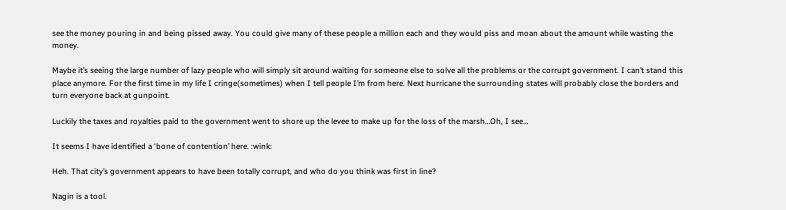see the money pouring in and being pissed away. You could give many of these people a million each and they would piss and moan about the amount while wasting the money.

Maybe it’s seeing the large number of lazy people who will simply sit around waiting for someone else to solve all the problems or the corrupt government. I can’t stand this place anymore. For the first time in my life I cringe(sometimes) when I tell people I’m from here. Next hurricane the surrounding states will probably close the borders and turn everyone back at gunpoint.

Luckily the taxes and royalties paid to the government went to shore up the levee to make up for the loss of the marsh…Oh, I see…

It seems I have identified a ‘bone of contention’ here. :wink:

Heh. That city’s government appears to have been totally corrupt, and who do you think was first in line?

Nagin is a tool.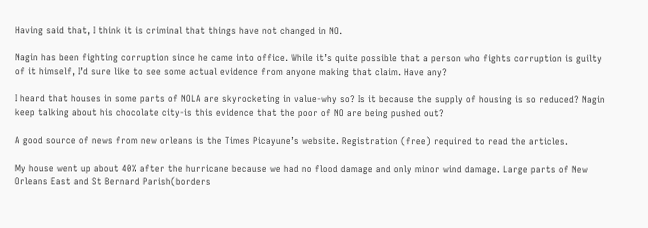Having said that, I think it is criminal that things have not changed in NO.

Nagin has been fighting corruption since he came into office. While it’s quite possible that a person who fights corruption is guilty of it himself, I’d sure like to see some actual evidence from anyone making that claim. Have any?

I heard that houses in some parts of NOLA are skyrocketing in value-why so? Is it because the supply of housing is so reduced? Nagin keep talking about his chocolate city-is this evidence that the poor of NO are being pushed out?

A good source of news from new orleans is the Times Picayune’s website. Registration (free) required to read the articles.

My house went up about 40% after the hurricane because we had no flood damage and only minor wind damage. Large parts of New Orleans East and St Bernard Parish(borders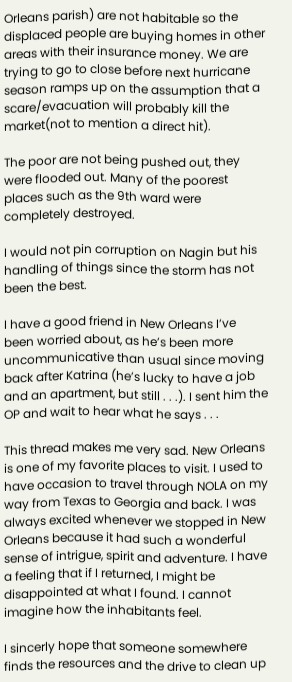Orleans parish) are not habitable so the displaced people are buying homes in other areas with their insurance money. We are trying to go to close before next hurricane season ramps up on the assumption that a scare/evacuation will probably kill the market(not to mention a direct hit).

The poor are not being pushed out, they were flooded out. Many of the poorest places such as the 9th ward were completely destroyed.

I would not pin corruption on Nagin but his handling of things since the storm has not been the best.

I have a good friend in New Orleans I’ve been worried about, as he’s been more uncommunicative than usual since moving back after Katrina (he’s lucky to have a job and an apartment, but still . . .). I sent him the OP and wait to hear what he says . . .

This thread makes me very sad. New Orleans is one of my favorite places to visit. I used to have occasion to travel through NOLA on my way from Texas to Georgia and back. I was always excited whenever we stopped in New Orleans because it had such a wonderful sense of intrigue, spirit and adventure. I have a feeling that if I returned, I might be disappointed at what I found. I cannot imagine how the inhabitants feel.

I sincerly hope that someone somewhere finds the resources and the drive to clean up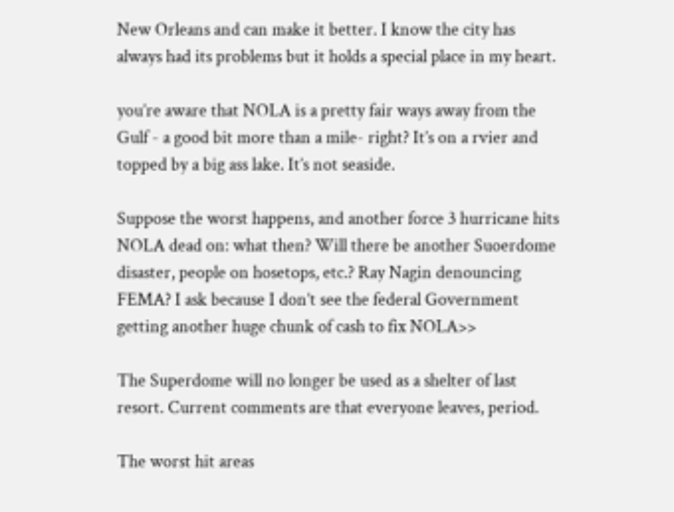New Orleans and can make it better. I know the city has always had its problems but it holds a special place in my heart.

you’re aware that NOLA is a pretty fair ways away from the Gulf - a good bit more than a mile- right? It’s on a rvier and topped by a big ass lake. It’s not seaside.

Suppose the worst happens, and another force 3 hurricane hits NOLA dead on: what then? Will there be another Suoerdome disaster, people on hosetops, etc.? Ray Nagin denouncing FEMA? I ask because I don’t see the federal Government getting another huge chunk of cash to fix NOLA>>

The Superdome will no longer be used as a shelter of last resort. Current comments are that everyone leaves, period.

The worst hit areas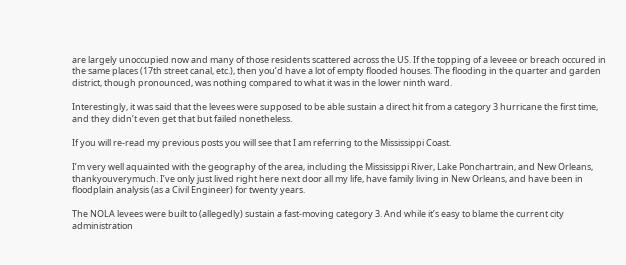are largely unoccupied now and many of those residents scattered across the US. If the topping of a leveee or breach occured in the same places (17th street canal, etc.), then you’d have a lot of empty flooded houses. The flooding in the quarter and garden district, though pronounced, was nothing compared to what it was in the lower ninth ward.

Interestingly, it was said that the levees were supposed to be able sustain a direct hit from a category 3 hurricane the first time, and they didn’t even get that but failed nonetheless.

If you will re-read my previous posts you will see that I am referring to the Mississippi Coast.

I’m very well aquainted with the geography of the area, including the Mississippi River, Lake Ponchartrain, and New Orleans, thankyouverymuch. I’ve only just lived right here next door all my life, have family living in New Orleans, and have been in floodplain analysis (as a Civil Engineer) for twenty years.

The NOLA levees were built to (allegedly) sustain a fast-moving category 3. And while it’s easy to blame the current city administration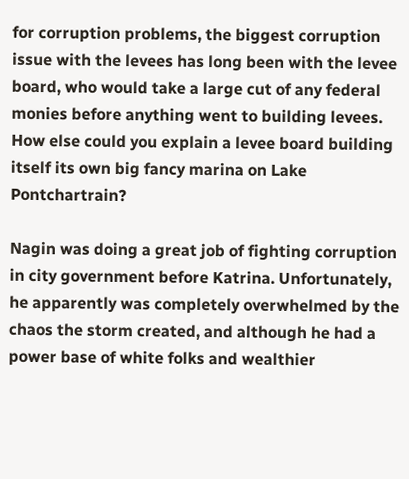for corruption problems, the biggest corruption issue with the levees has long been with the levee board, who would take a large cut of any federal monies before anything went to building levees. How else could you explain a levee board building itself its own big fancy marina on Lake Pontchartrain?

Nagin was doing a great job of fighting corruption in city government before Katrina. Unfortunately, he apparently was completely overwhelmed by the chaos the storm created, and although he had a power base of white folks and wealthier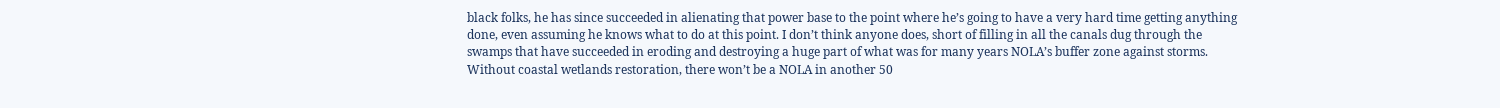black folks, he has since succeeded in alienating that power base to the point where he’s going to have a very hard time getting anything done, even assuming he knows what to do at this point. I don’t think anyone does, short of filling in all the canals dug through the swamps that have succeeded in eroding and destroying a huge part of what was for many years NOLA’s buffer zone against storms. Without coastal wetlands restoration, there won’t be a NOLA in another 50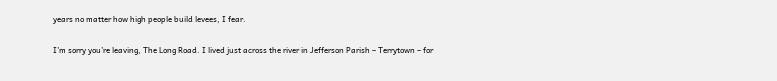years no matter how high people build levees, I fear.

I’m sorry you’re leaving, The Long Road. I lived just across the river in Jefferson Parish – Terrytown – for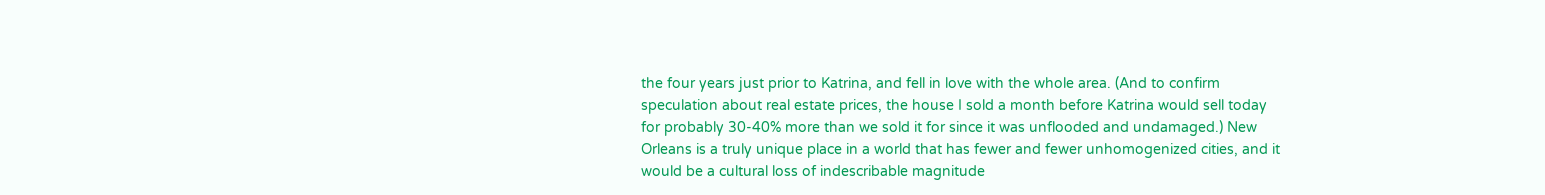the four years just prior to Katrina, and fell in love with the whole area. (And to confirm speculation about real estate prices, the house I sold a month before Katrina would sell today for probably 30-40% more than we sold it for since it was unflooded and undamaged.) New Orleans is a truly unique place in a world that has fewer and fewer unhomogenized cities, and it would be a cultural loss of indescribable magnitude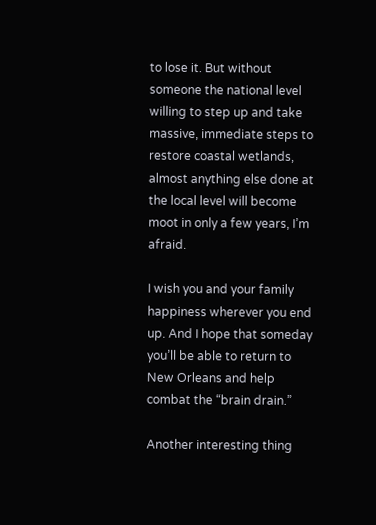to lose it. But without someone the national level willing to step up and take massive, immediate steps to restore coastal wetlands, almost anything else done at the local level will become moot in only a few years, I’m afraid.

I wish you and your family happiness wherever you end up. And I hope that someday you’ll be able to return to New Orleans and help combat the “brain drain.”

Another interesting thing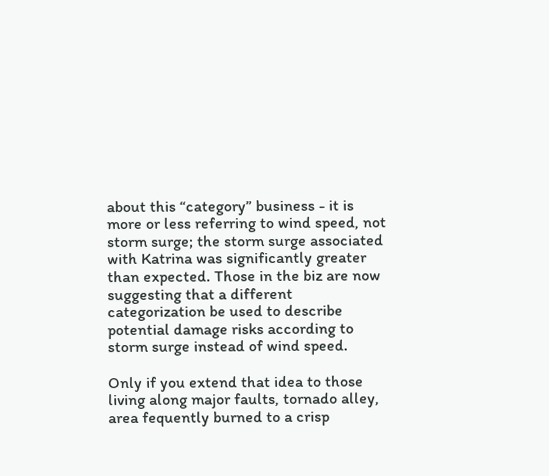about this “category” business - it is more or less referring to wind speed, not storm surge; the storm surge associated with Katrina was significantly greater than expected. Those in the biz are now suggesting that a different categorization be used to describe potential damage risks according to storm surge instead of wind speed.

Only if you extend that idea to those living along major faults, tornado alley, area fequently burned to a crisp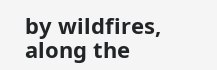by wildfires, along the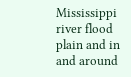Mississippi river flood plain and in and around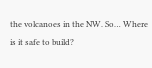the volcanoes in the NW. So… Where is it safe to build?